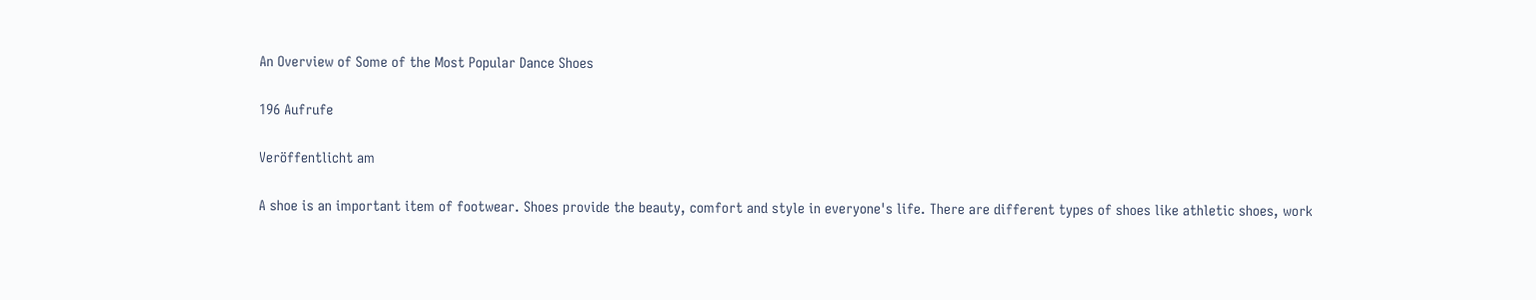An Overview of Some of the Most Popular Dance Shoes

196 Aufrufe

Veröffentlicht am

A shoe is an important item of footwear. Shoes provide the beauty, comfort and style in everyone's life. There are different types of shoes like athletic shoes, work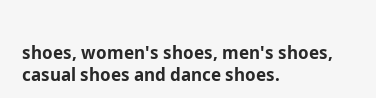shoes, women's shoes, men's shoes, casual shoes and dance shoes.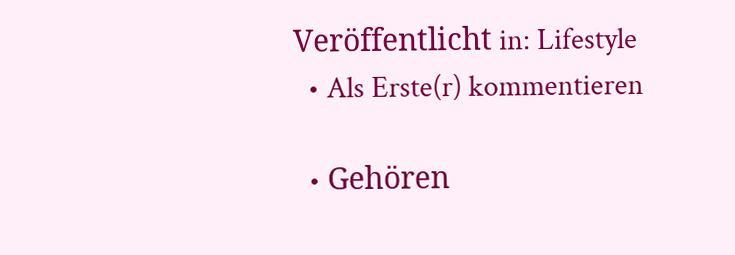Veröffentlicht in: Lifestyle
  • Als Erste(r) kommentieren

  • Gehören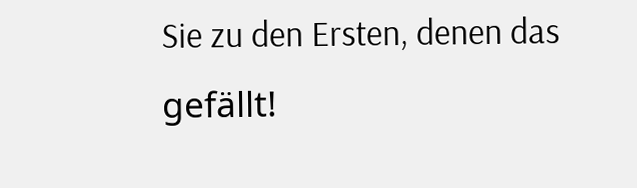Sie zu den Ersten, denen das gefällt!